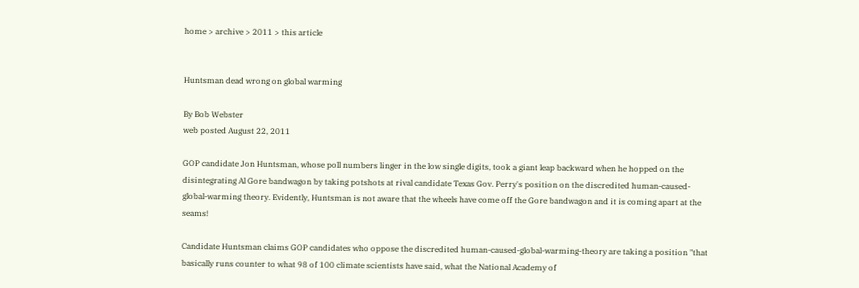home > archive > 2011 > this article


Huntsman dead wrong on global warming

By Bob Webster
web posted August 22, 2011

GOP candidate Jon Huntsman, whose poll numbers linger in the low single digits, took a giant leap backward when he hopped on the disintegrating Al Gore bandwagon by taking potshots at rival candidate Texas Gov. Perry's position on the discredited human-caused-global-warming theory. Evidently, Huntsman is not aware that the wheels have come off the Gore bandwagon and it is coming apart at the seams!

Candidate Huntsman claims GOP candidates who oppose the discredited human-caused-global-warming-theory are taking a position "that basically runs counter to what 98 of 100 climate scientists have said, what the National Academy of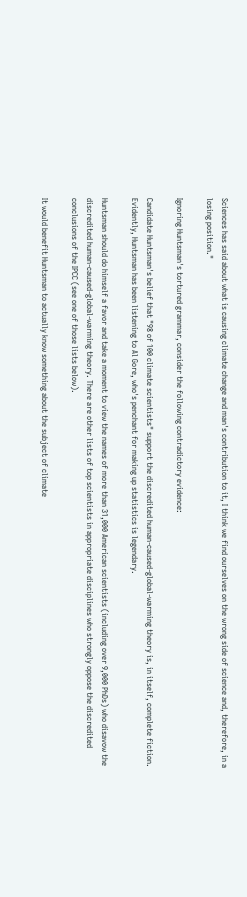Sciences has said about what is causing climate change and man's contribution to it, I think we find ourselves on the wrong side of science and, therefore, in a losing position."

Ignoring Huntsman's tortured grammar, consider the following contradictory evidence:

Candidate Huntsman's belief that "98 of 100 climate scientists" support the discredited human-caused-global-warming theory is, in itself, complete fiction. Evidently, Huntsman has been listening to Al Gore, who's penchant for making up statistics is legendary.

Huntsman should do himself a favor and take a moment to view the names of more than 31,000 American scientists (including over 9,000 PhDs) who disavow the discredited human-caused-global-warming theory. There are other lists of top scientists in appropriate disciplines who strongly oppose the discredited conclusions of the IPCC (see one of those lists below).

It would benefit Huntsman to actually know something about the subject of climate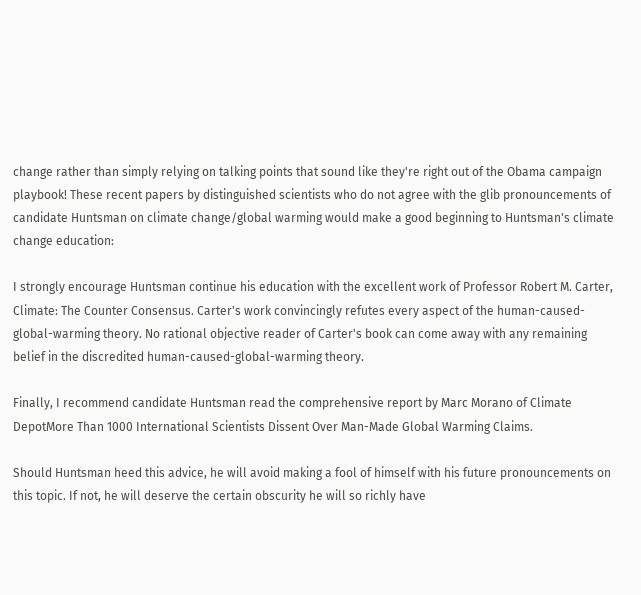change rather than simply relying on talking points that sound like they're right out of the Obama campaign playbook! These recent papers by distinguished scientists who do not agree with the glib pronouncements of candidate Huntsman on climate change/global warming would make a good beginning to Huntsman's climate change education:

I strongly encourage Huntsman continue his education with the excellent work of Professor Robert M. Carter, Climate: The Counter Consensus. Carter's work convincingly refutes every aspect of the human-caused-global-warming theory. No rational objective reader of Carter's book can come away with any remaining belief in the discredited human-caused-global-warming theory.

Finally, I recommend candidate Huntsman read the comprehensive report by Marc Morano of Climate DepotMore Than 1000 International Scientists Dissent Over Man-Made Global Warming Claims.

Should Huntsman heed this advice, he will avoid making a fool of himself with his future pronouncements on this topic. If not, he will deserve the certain obscurity he will so richly have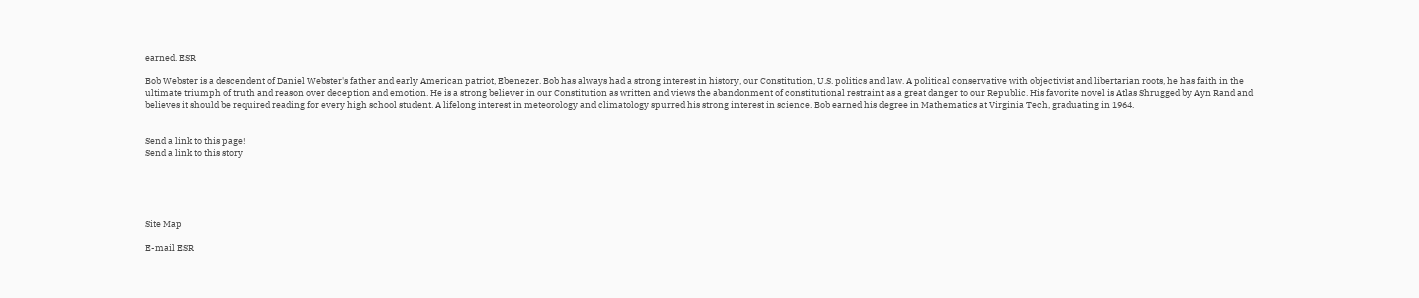earned. ESR

Bob Webster is a descendent of Daniel Webster's father and early American patriot, Ebenezer. Bob has always had a strong interest in history, our Constitution, U.S. politics and law. A political conservative with objectivist and libertarian roots, he has faith in the ultimate triumph of truth and reason over deception and emotion. He is a strong believer in our Constitution as written and views the abandonment of constitutional restraint as a great danger to our Republic. His favorite novel is Atlas Shrugged by Ayn Rand and believes it should be required reading for every high school student. A lifelong interest in meteorology and climatology spurred his strong interest in science. Bob earned his degree in Mathematics at Virginia Tech, graduating in 1964.


Send a link to this page!
Send a link to this story





Site Map

E-mail ESR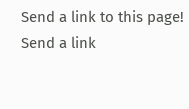Send a link to this page!
Send a link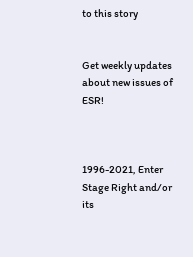to this story


Get weekly updates about new issues of ESR!



1996-2021, Enter Stage Right and/or its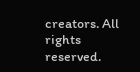creators. All rights reserved.